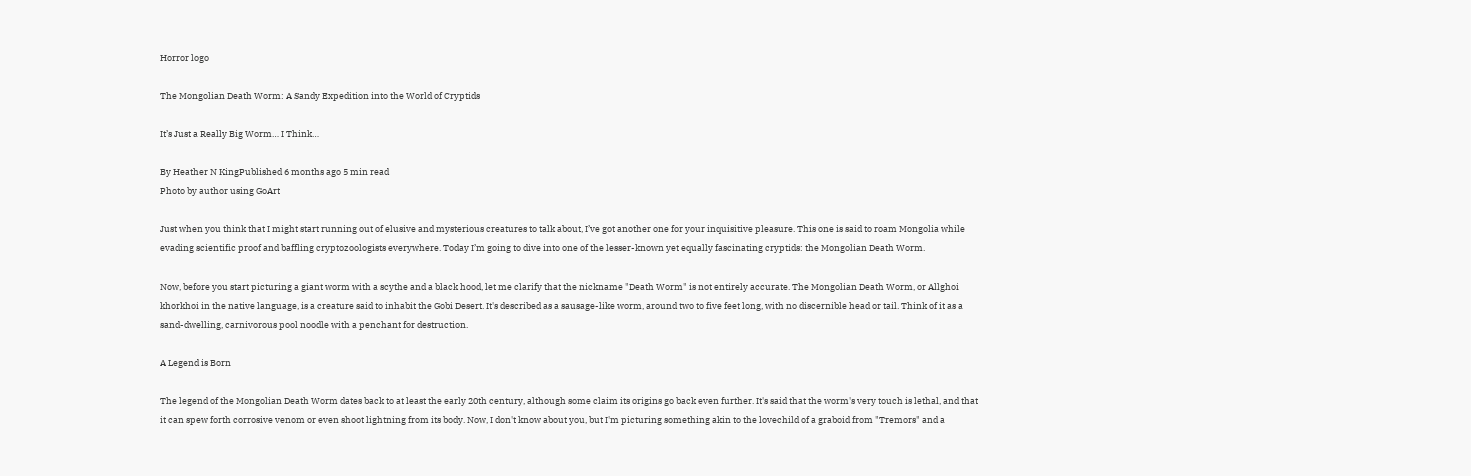Horror logo

The Mongolian Death Worm: A Sandy Expedition into the World of Cryptids

It’s Just a Really Big Worm… I Think…

By Heather N KingPublished 6 months ago 5 min read
Photo by author using GoArt

Just when you think that I might start running out of elusive and mysterious creatures to talk about, I’ve got another one for your inquisitive pleasure. This one is said to roam Mongolia while evading scientific proof and baffling cryptozoologists everywhere. Today I’m going to dive into one of the lesser-known yet equally fascinating cryptids: the Mongolian Death Worm.

Now, before you start picturing a giant worm with a scythe and a black hood, let me clarify that the nickname "Death Worm" is not entirely accurate. The Mongolian Death Worm, or Allghoi khorkhoi in the native language, is a creature said to inhabit the Gobi Desert. It's described as a sausage-like worm, around two to five feet long, with no discernible head or tail. Think of it as a sand-dwelling, carnivorous pool noodle with a penchant for destruction.

A Legend is Born

The legend of the Mongolian Death Worm dates back to at least the early 20th century, although some claim its origins go back even further. It's said that the worm's very touch is lethal, and that it can spew forth corrosive venom or even shoot lightning from its body. Now, I don't know about you, but I'm picturing something akin to the lovechild of a graboid from "Tremors" and a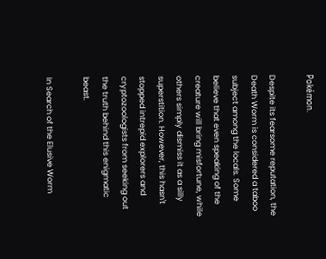Pokémon.

Despite its fearsome reputation, the Death Worm is considered a taboo subject among the locals. Some believe that even speaking of the creature will bring misfortune, while others simply dismiss it as a silly superstition. However, this hasn't stopped intrepid explorers and cryptozoologists from seeking out the truth behind this enigmatic beast.

In Search of the Elusive Worm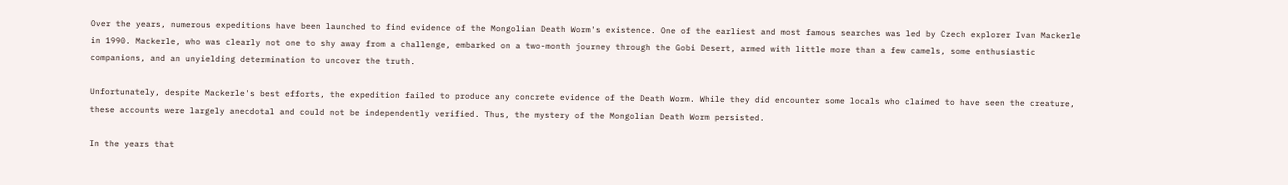Over the years, numerous expeditions have been launched to find evidence of the Mongolian Death Worm's existence. One of the earliest and most famous searches was led by Czech explorer Ivan Mackerle in 1990. Mackerle, who was clearly not one to shy away from a challenge, embarked on a two-month journey through the Gobi Desert, armed with little more than a few camels, some enthusiastic companions, and an unyielding determination to uncover the truth.

Unfortunately, despite Mackerle's best efforts, the expedition failed to produce any concrete evidence of the Death Worm. While they did encounter some locals who claimed to have seen the creature, these accounts were largely anecdotal and could not be independently verified. Thus, the mystery of the Mongolian Death Worm persisted.

In the years that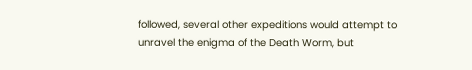followed, several other expeditions would attempt to unravel the enigma of the Death Worm, but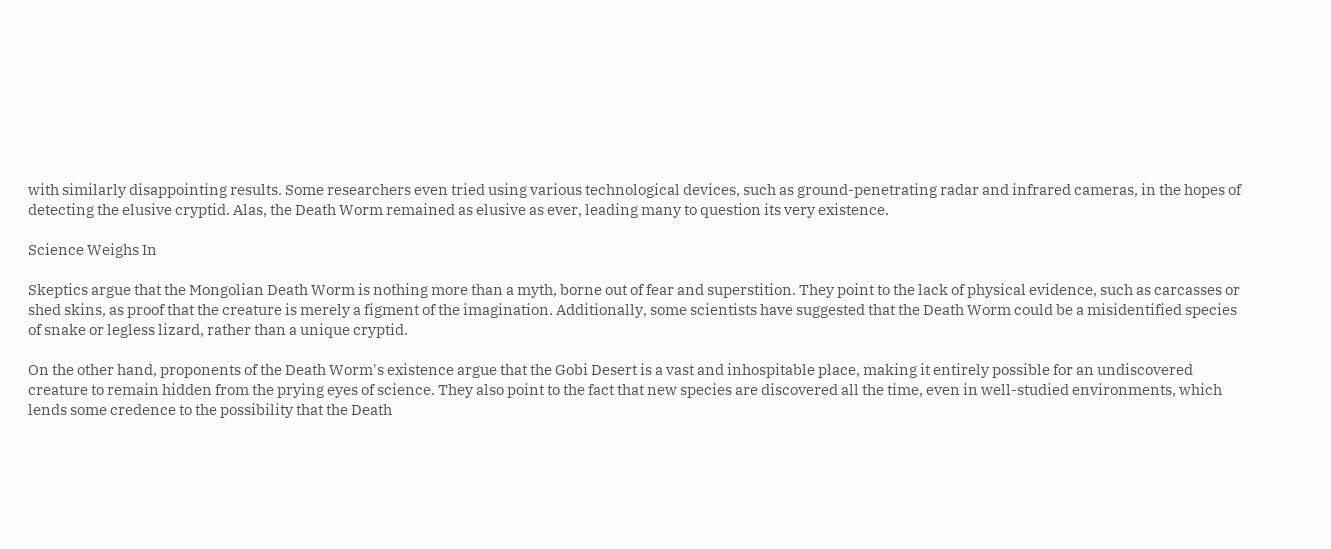with similarly disappointing results. Some researchers even tried using various technological devices, such as ground-penetrating radar and infrared cameras, in the hopes of detecting the elusive cryptid. Alas, the Death Worm remained as elusive as ever, leading many to question its very existence.

Science Weighs In

Skeptics argue that the Mongolian Death Worm is nothing more than a myth, borne out of fear and superstition. They point to the lack of physical evidence, such as carcasses or shed skins, as proof that the creature is merely a figment of the imagination. Additionally, some scientists have suggested that the Death Worm could be a misidentified species of snake or legless lizard, rather than a unique cryptid.

On the other hand, proponents of the Death Worm's existence argue that the Gobi Desert is a vast and inhospitable place, making it entirely possible for an undiscovered creature to remain hidden from the prying eyes of science. They also point to the fact that new species are discovered all the time, even in well-studied environments, which lends some credence to the possibility that the Death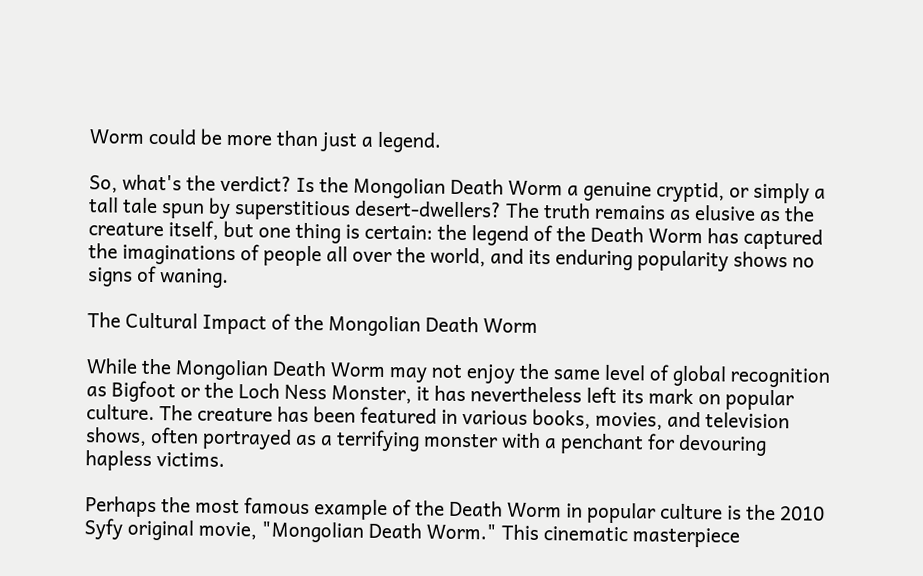Worm could be more than just a legend.

So, what's the verdict? Is the Mongolian Death Worm a genuine cryptid, or simply a tall tale spun by superstitious desert-dwellers? The truth remains as elusive as the creature itself, but one thing is certain: the legend of the Death Worm has captured the imaginations of people all over the world, and its enduring popularity shows no signs of waning.

The Cultural Impact of the Mongolian Death Worm

While the Mongolian Death Worm may not enjoy the same level of global recognition as Bigfoot or the Loch Ness Monster, it has nevertheless left its mark on popular culture. The creature has been featured in various books, movies, and television shows, often portrayed as a terrifying monster with a penchant for devouring hapless victims.

Perhaps the most famous example of the Death Worm in popular culture is the 2010 Syfy original movie, "Mongolian Death Worm." This cinematic masterpiece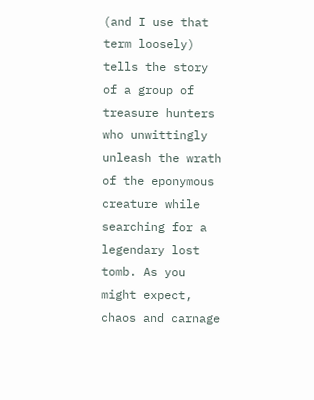(and I use that term loosely) tells the story of a group of treasure hunters who unwittingly unleash the wrath of the eponymous creature while searching for a legendary lost tomb. As you might expect, chaos and carnage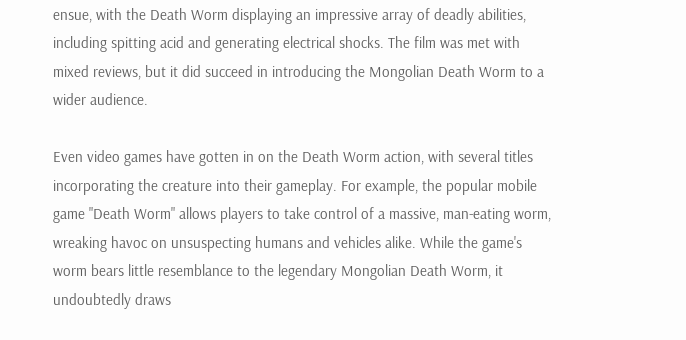ensue, with the Death Worm displaying an impressive array of deadly abilities, including spitting acid and generating electrical shocks. The film was met with mixed reviews, but it did succeed in introducing the Mongolian Death Worm to a wider audience.

Even video games have gotten in on the Death Worm action, with several titles incorporating the creature into their gameplay. For example, the popular mobile game "Death Worm" allows players to take control of a massive, man-eating worm, wreaking havoc on unsuspecting humans and vehicles alike. While the game's worm bears little resemblance to the legendary Mongolian Death Worm, it undoubtedly draws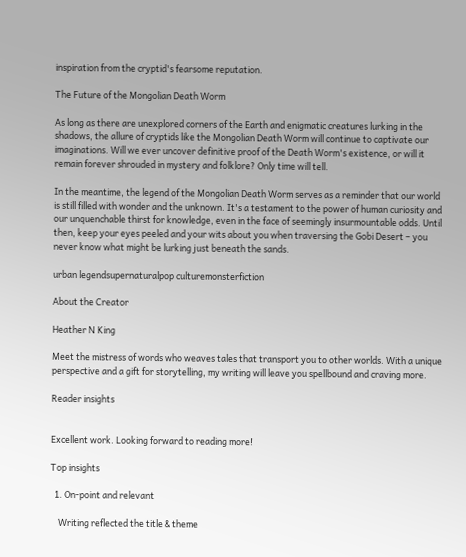inspiration from the cryptid's fearsome reputation.

The Future of the Mongolian Death Worm

As long as there are unexplored corners of the Earth and enigmatic creatures lurking in the shadows, the allure of cryptids like the Mongolian Death Worm will continue to captivate our imaginations. Will we ever uncover definitive proof of the Death Worm's existence, or will it remain forever shrouded in mystery and folklore? Only time will tell.

In the meantime, the legend of the Mongolian Death Worm serves as a reminder that our world is still filled with wonder and the unknown. It's a testament to the power of human curiosity and our unquenchable thirst for knowledge, even in the face of seemingly insurmountable odds. Until then, keep your eyes peeled and your wits about you when traversing the Gobi Desert – you never know what might be lurking just beneath the sands.

urban legendsupernaturalpop culturemonsterfiction

About the Creator

Heather N King

Meet the mistress of words who weaves tales that transport you to other worlds. With a unique perspective and a gift for storytelling, my writing will leave you spellbound and craving more.

Reader insights


Excellent work. Looking forward to reading more!

Top insights

  1. On-point and relevant

    Writing reflected the title & theme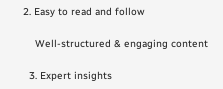2. Easy to read and follow

    Well-structured & engaging content

  3. Expert insights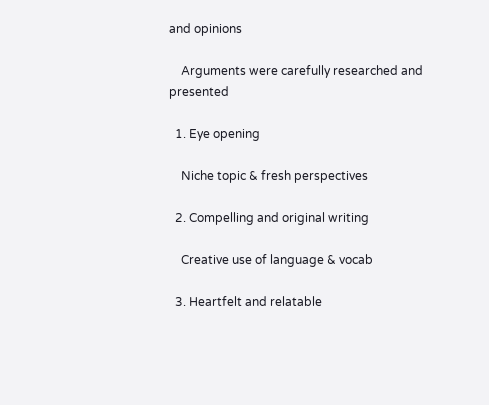and opinions

    Arguments were carefully researched and presented

  1. Eye opening

    Niche topic & fresh perspectives

  2. Compelling and original writing

    Creative use of language & vocab

  3. Heartfelt and relatable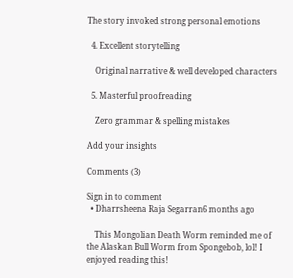The story invoked strong personal emotions

  4. Excellent storytelling

    Original narrative & well developed characters

  5. Masterful proofreading

    Zero grammar & spelling mistakes

Add your insights

Comments (3)

Sign in to comment
  • Dharrsheena Raja Segarran6 months ago

    This Mongolian Death Worm reminded me of the Alaskan Bull Worm from Spongebob, lol! I enjoyed reading this!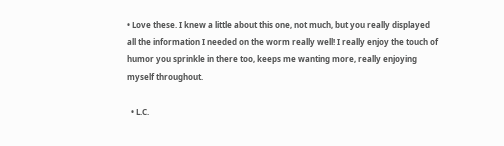• Love these. I knew a little about this one, not much, but you really displayed all the information I needed on the worm really well! I really enjoy the touch of humor you sprinkle in there too, keeps me wanting more, really enjoying myself throughout.

  • L.C.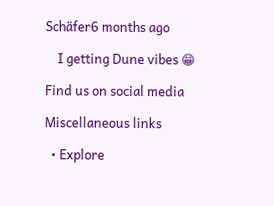Schäfer6 months ago

    I getting Dune vibes 😁

Find us on social media

Miscellaneous links

  • Explore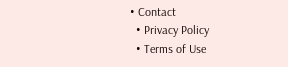• Contact
  • Privacy Policy
  • Terms of Use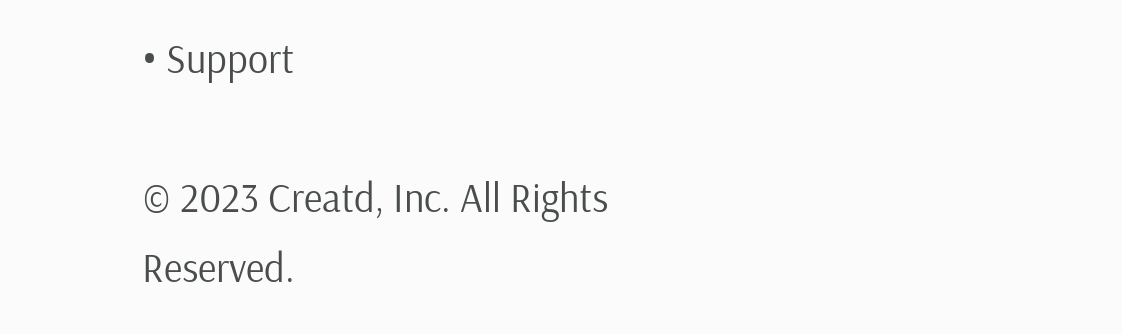• Support

© 2023 Creatd, Inc. All Rights Reserved.